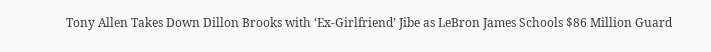Tony Allen Takes Down Dillon Brooks with ‘Ex-Girlfriend’ Jibe as LeBron James Schools $86 Million Guard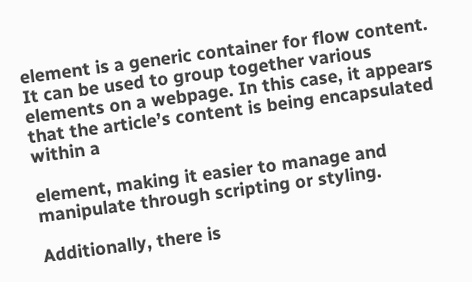element is a generic container for flow content. It can be used to group together various elements on a webpage. In this case, it appears that the article’s content is being encapsulated within a

element, making it easier to manage and manipulate through scripting or styling.

Additionally, there is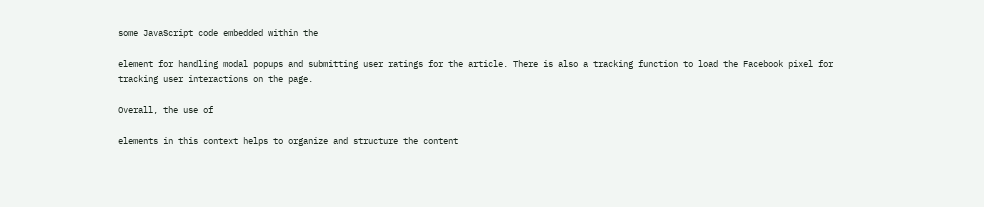some JavaScript code embedded within the

element for handling modal popups and submitting user ratings for the article. There is also a tracking function to load the Facebook pixel for tracking user interactions on the page.

Overall, the use of

elements in this context helps to organize and structure the content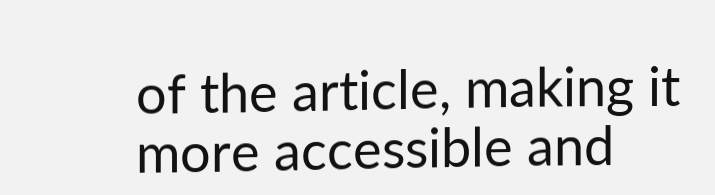of the article, making it more accessible and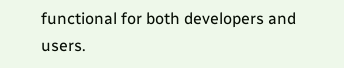functional for both developers and users.